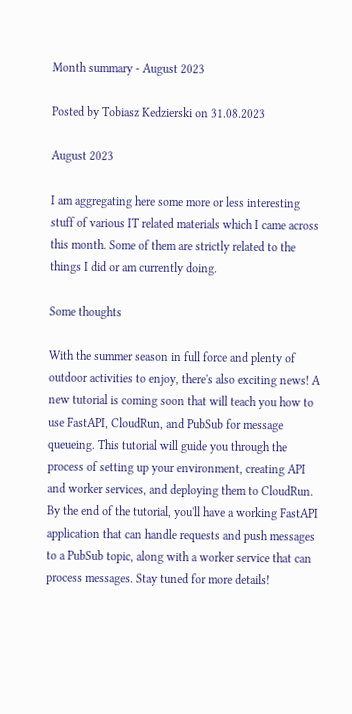Month summary - August 2023

Posted by Tobiasz Kedzierski on 31.08.2023

August 2023

I am aggregating here some more or less interesting stuff of various IT related materials which I came across this month. Some of them are strictly related to the things I did or am currently doing.

Some thoughts

With the summer season in full force and plenty of outdoor activities to enjoy, there's also exciting news! A new tutorial is coming soon that will teach you how to use FastAPI, CloudRun, and PubSub for message queueing. This tutorial will guide you through the process of setting up your environment, creating API and worker services, and deploying them to CloudRun. By the end of the tutorial, you'll have a working FastAPI application that can handle requests and push messages to a PubSub topic, along with a worker service that can process messages. Stay tuned for more details!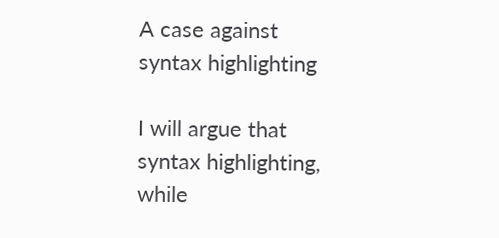A case against syntax highlighting

I will argue that syntax highlighting, while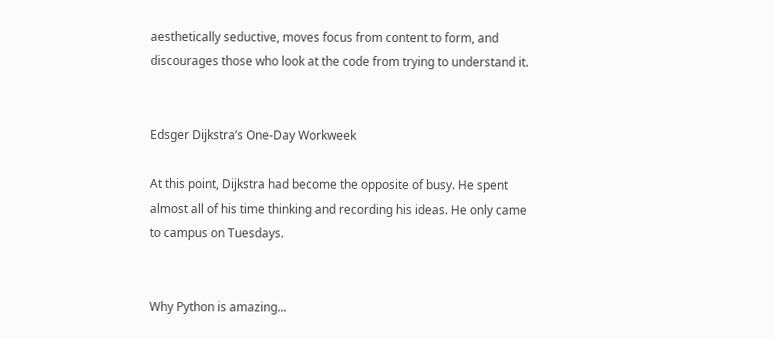aesthetically seductive, moves focus from content to form, and discourages those who look at the code from trying to understand it.


Edsger Dijkstra’s One-Day Workweek

At this point, Dijkstra had become the opposite of busy. He spent almost all of his time thinking and recording his ideas. He only came to campus on Tuesdays.


Why Python is amazing...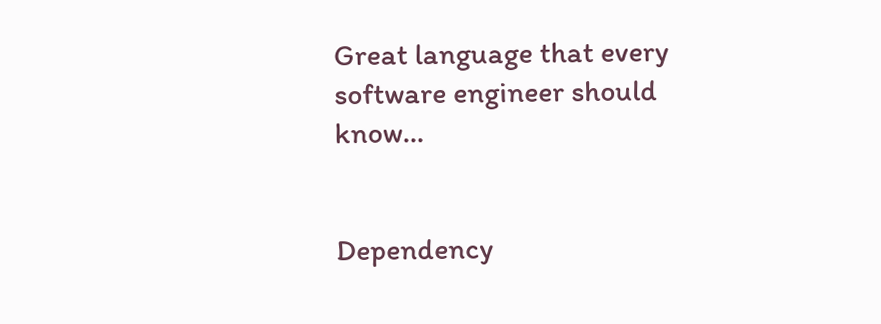Great language that every software engineer should know…


Dependency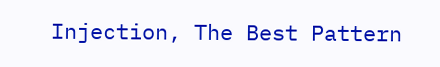Injection, The Best Pattern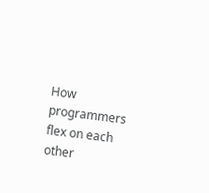How programmers flex on each other